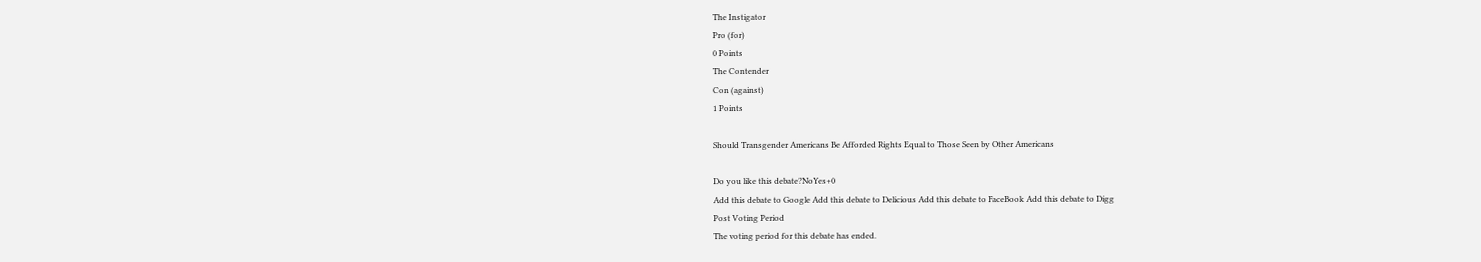The Instigator
Pro (for)
0 Points
The Contender
Con (against)
1 Points

Should Transgender Americans Be Afforded Rights Equal to Those Seen by Other Americans

Do you like this debate?NoYes+0
Add this debate to Google Add this debate to Delicious Add this debate to FaceBook Add this debate to Digg
Post Voting Period
The voting period for this debate has ended.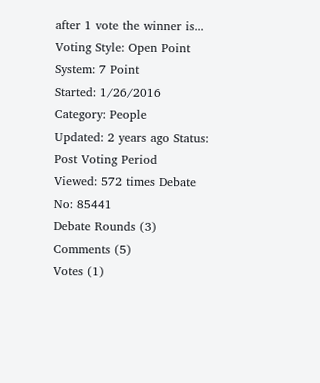after 1 vote the winner is...
Voting Style: Open Point System: 7 Point
Started: 1/26/2016 Category: People
Updated: 2 years ago Status: Post Voting Period
Viewed: 572 times Debate No: 85441
Debate Rounds (3)
Comments (5)
Votes (1)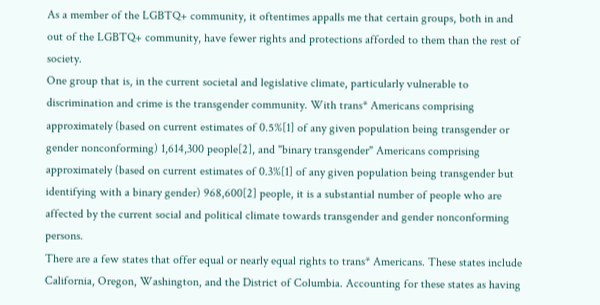As a member of the LGBTQ+ community, it oftentimes appalls me that certain groups, both in and out of the LGBTQ+ community, have fewer rights and protections afforded to them than the rest of society.
One group that is, in the current societal and legislative climate, particularly vulnerable to discrimination and crime is the transgender community. With trans* Americans comprising approximately (based on current estimates of 0.5%[1] of any given population being transgender or gender nonconforming) 1,614,300 people[2], and "binary transgender" Americans comprising approximately (based on current estimates of 0.3%[1] of any given population being transgender but identifying with a binary gender) 968,600[2] people, it is a substantial number of people who are affected by the current social and political climate towards transgender and gender nonconforming persons.
There are a few states that offer equal or nearly equal rights to trans* Americans. These states include California, Oregon, Washington, and the District of Columbia. Accounting for these states as having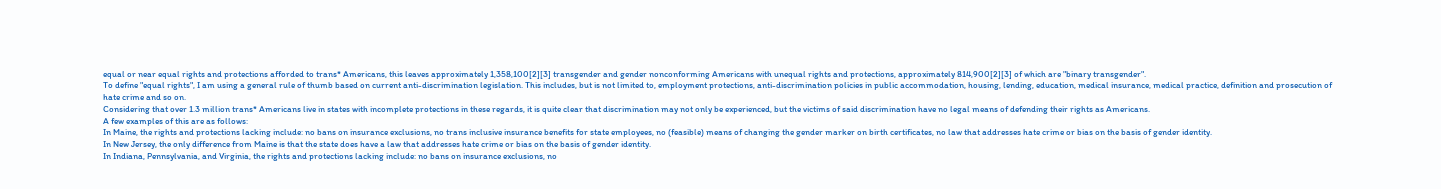equal or near equal rights and protections afforded to trans* Americans, this leaves approximately 1,358,100[2][3] transgender and gender nonconforming Americans with unequal rights and protections, approximately 814,900[2][3] of which are "binary transgender".
To define "equal rights", I am using a general rule of thumb based on current anti-discrimination legislation. This includes, but is not limited to, employment protections, anti-discrimination policies in public accommodation, housing, lending, education, medical insurance, medical practice, definition and prosecution of hate crime and so on.
Considering that over 1.3 million trans* Americans live in states with incomplete protections in these regards, it is quite clear that discrimination may not only be experienced, but the victims of said discrimination have no legal means of defending their rights as Americans.
A few examples of this are as follows:
In Maine, the rights and protections lacking include: no bans on insurance exclusions, no trans inclusive insurance benefits for state employees, no (feasible) means of changing the gender marker on birth certificates, no law that addresses hate crime or bias on the basis of gender identity.
In New Jersey, the only difference from Maine is that the state does have a law that addresses hate crime or bias on the basis of gender identity.
In Indiana, Pennsylvania, and Virginia, the rights and protections lacking include: no bans on insurance exclusions, no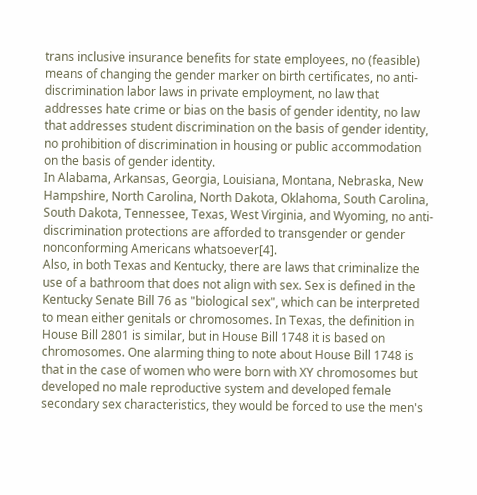trans inclusive insurance benefits for state employees, no (feasible) means of changing the gender marker on birth certificates, no anti-discrimination labor laws in private employment, no law that addresses hate crime or bias on the basis of gender identity, no law that addresses student discrimination on the basis of gender identity, no prohibition of discrimination in housing or public accommodation on the basis of gender identity.
In Alabama, Arkansas, Georgia, Louisiana, Montana, Nebraska, New Hampshire, North Carolina, North Dakota, Oklahoma, South Carolina, South Dakota, Tennessee, Texas, West Virginia, and Wyoming, no anti-discrimination protections are afforded to transgender or gender nonconforming Americans whatsoever[4].
Also, in both Texas and Kentucky, there are laws that criminalize the use of a bathroom that does not align with sex. Sex is defined in the Kentucky Senate Bill 76 as "biological sex", which can be interpreted to mean either genitals or chromosomes. In Texas, the definition in House Bill 2801 is similar, but in House Bill 1748 it is based on chromosomes. One alarming thing to note about House Bill 1748 is that in the case of women who were born with XY chromosomes but developed no male reproductive system and developed female secondary sex characteristics, they would be forced to use the men's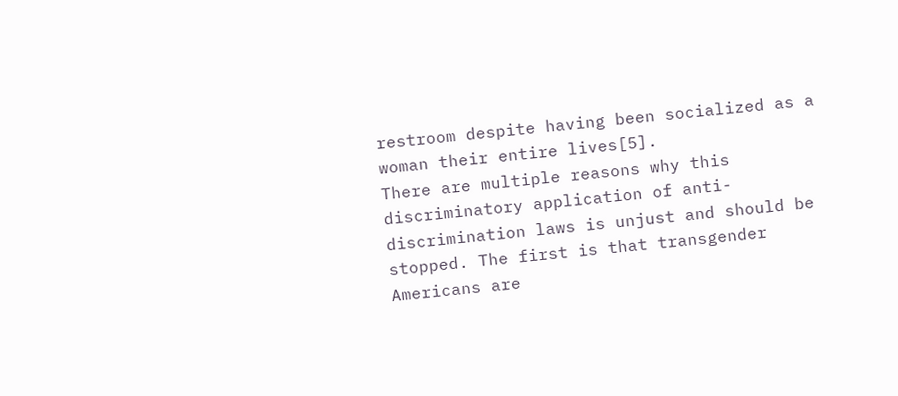restroom despite having been socialized as a woman their entire lives[5].
There are multiple reasons why this discriminatory application of anti-discrimination laws is unjust and should be stopped. The first is that transgender Americans are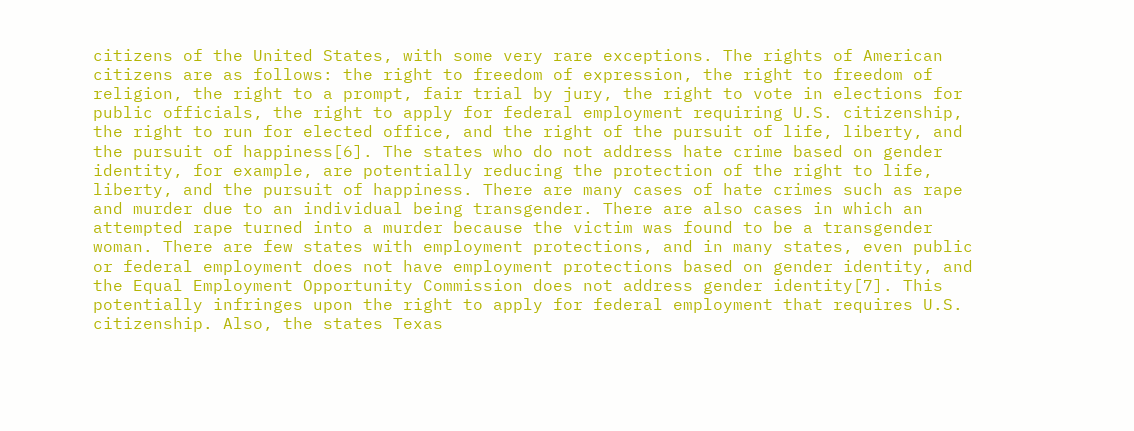citizens of the United States, with some very rare exceptions. The rights of American citizens are as follows: the right to freedom of expression, the right to freedom of religion, the right to a prompt, fair trial by jury, the right to vote in elections for public officials, the right to apply for federal employment requiring U.S. citizenship, the right to run for elected office, and the right of the pursuit of life, liberty, and the pursuit of happiness[6]. The states who do not address hate crime based on gender identity, for example, are potentially reducing the protection of the right to life, liberty, and the pursuit of happiness. There are many cases of hate crimes such as rape and murder due to an individual being transgender. There are also cases in which an attempted rape turned into a murder because the victim was found to be a transgender woman. There are few states with employment protections, and in many states, even public or federal employment does not have employment protections based on gender identity, and the Equal Employment Opportunity Commission does not address gender identity[7]. This potentially infringes upon the right to apply for federal employment that requires U.S. citizenship. Also, the states Texas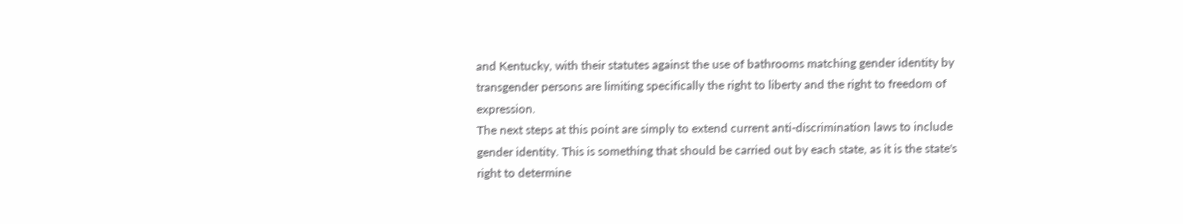and Kentucky, with their statutes against the use of bathrooms matching gender identity by transgender persons are limiting specifically the right to liberty and the right to freedom of expression.
The next steps at this point are simply to extend current anti-discrimination laws to include gender identity. This is something that should be carried out by each state, as it is the state's right to determine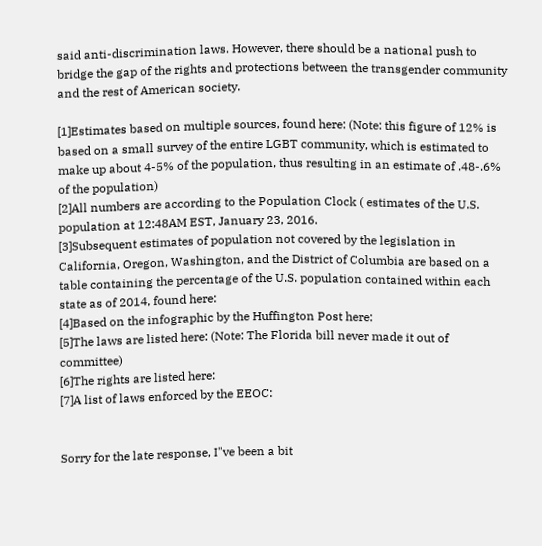said anti-discrimination laws. However, there should be a national push to bridge the gap of the rights and protections between the transgender community and the rest of American society.

[1]Estimates based on multiple sources, found here: (Note: this figure of 12% is based on a small survey of the entire LGBT community, which is estimated to make up about 4-5% of the population, thus resulting in an estimate of .48-.6% of the population)
[2]All numbers are according to the Population Clock ( estimates of the U.S. population at 12:48AM EST, January 23, 2016.
[3]Subsequent estimates of population not covered by the legislation in California, Oregon, Washington, and the District of Columbia are based on a table containing the percentage of the U.S. population contained within each state as of 2014, found here:
[4]Based on the infographic by the Huffington Post here:
[5]The laws are listed here: (Note: The Florida bill never made it out of committee)
[6]The rights are listed here:
[7]A list of laws enforced by the EEOC:


Sorry for the late response, I"ve been a bit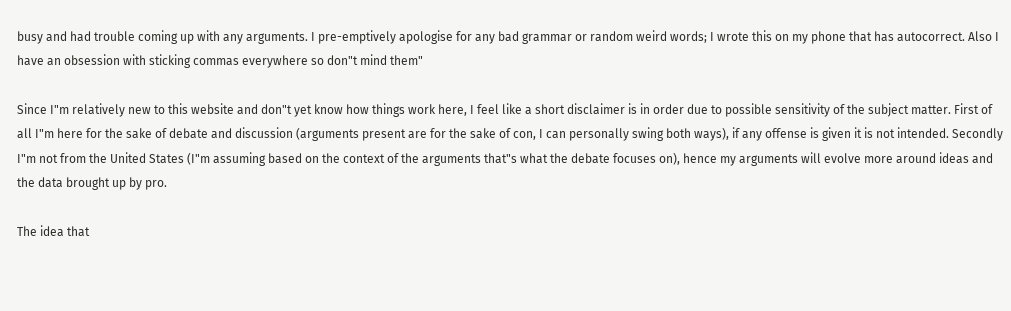busy and had trouble coming up with any arguments. I pre-emptively apologise for any bad grammar or random weird words; I wrote this on my phone that has autocorrect. Also I have an obsession with sticking commas everywhere so don"t mind them"

Since I"m relatively new to this website and don"t yet know how things work here, I feel like a short disclaimer is in order due to possible sensitivity of the subject matter. First of all I"m here for the sake of debate and discussion (arguments present are for the sake of con, I can personally swing both ways), if any offense is given it is not intended. Secondly I"m not from the United States (I"m assuming based on the context of the arguments that"s what the debate focuses on), hence my arguments will evolve more around ideas and the data brought up by pro.

The idea that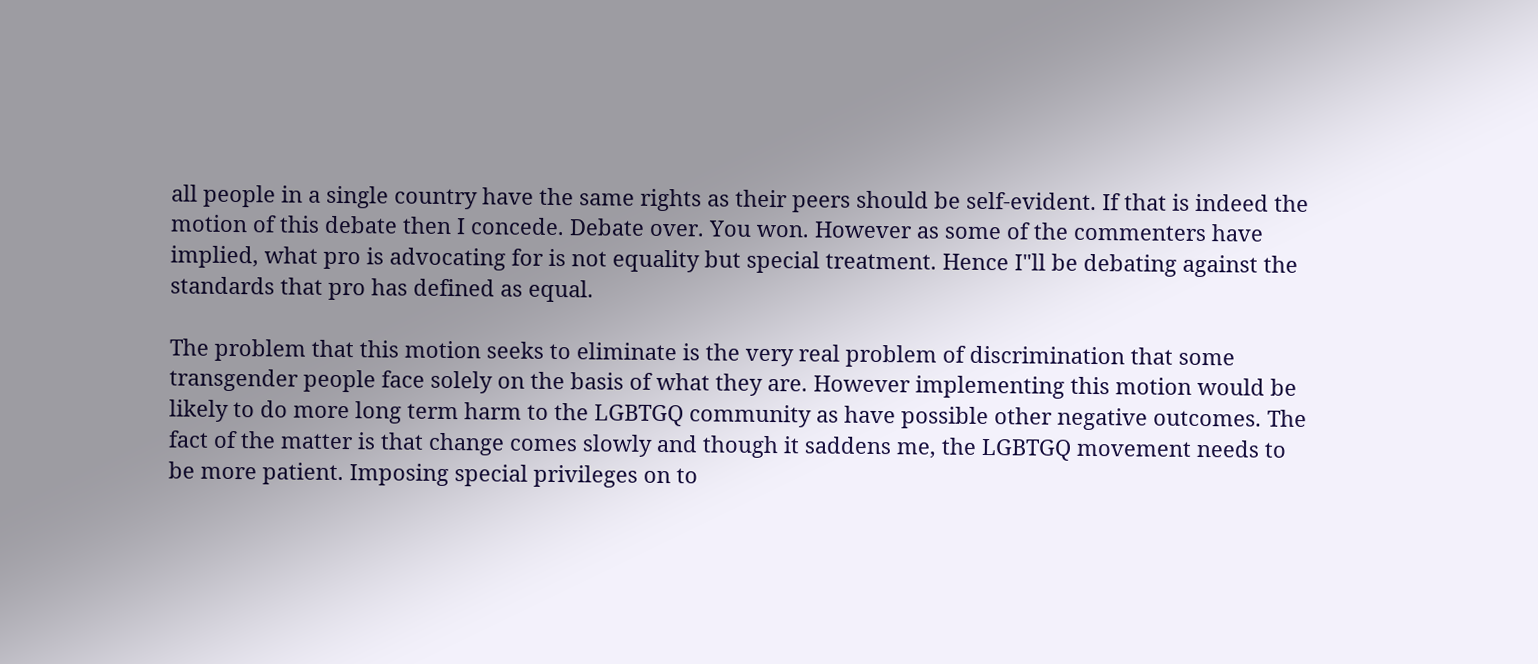all people in a single country have the same rights as their peers should be self-evident. If that is indeed the motion of this debate then I concede. Debate over. You won. However as some of the commenters have implied, what pro is advocating for is not equality but special treatment. Hence I"ll be debating against the standards that pro has defined as equal.

The problem that this motion seeks to eliminate is the very real problem of discrimination that some transgender people face solely on the basis of what they are. However implementing this motion would be likely to do more long term harm to the LGBTGQ community as have possible other negative outcomes. The fact of the matter is that change comes slowly and though it saddens me, the LGBTGQ movement needs to be more patient. Imposing special privileges on to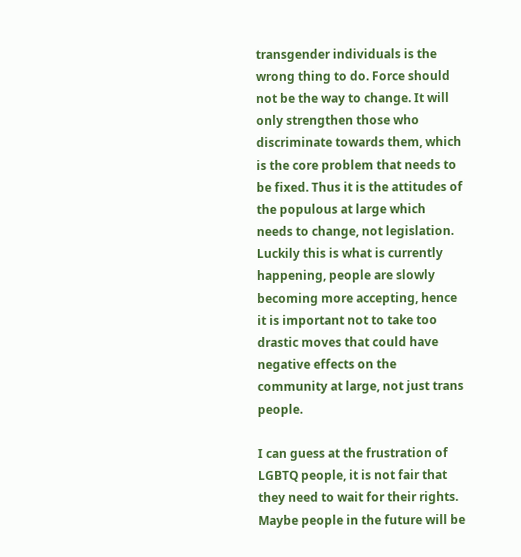transgender individuals is the wrong thing to do. Force should not be the way to change. It will only strengthen those who discriminate towards them, which is the core problem that needs to be fixed. Thus it is the attitudes of the populous at large which needs to change, not legislation. Luckily this is what is currently happening, people are slowly becoming more accepting, hence it is important not to take too drastic moves that could have negative effects on the community at large, not just trans people.

I can guess at the frustration of LGBTQ people, it is not fair that they need to wait for their rights. Maybe people in the future will be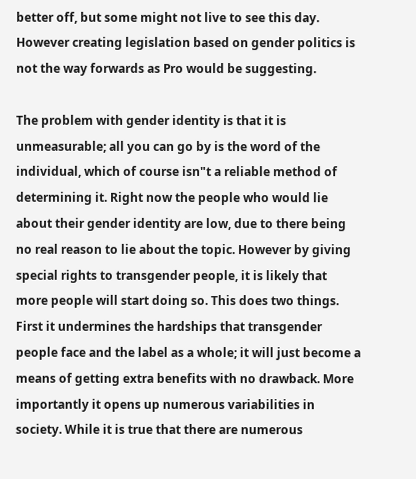better off, but some might not live to see this day. However creating legislation based on gender politics is not the way forwards as Pro would be suggesting.

The problem with gender identity is that it is unmeasurable; all you can go by is the word of the individual, which of course isn"t a reliable method of determining it. Right now the people who would lie about their gender identity are low, due to there being no real reason to lie about the topic. However by giving special rights to transgender people, it is likely that more people will start doing so. This does two things. First it undermines the hardships that transgender people face and the label as a whole; it will just become a means of getting extra benefits with no drawback. More importantly it opens up numerous variabilities in society. While it is true that there are numerous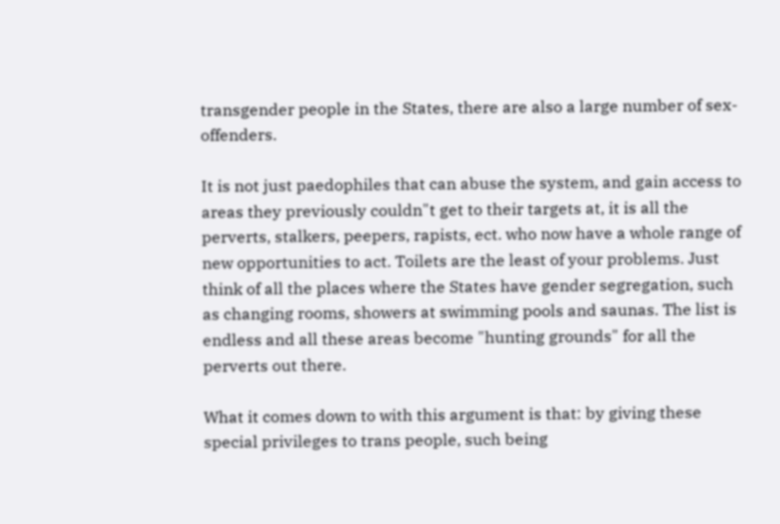transgender people in the States, there are also a large number of sex-offenders.

It is not just paedophiles that can abuse the system, and gain access to areas they previously couldn"t get to their targets at, it is all the perverts, stalkers, peepers, rapists, ect. who now have a whole range of new opportunities to act. Toilets are the least of your problems. Just think of all the places where the States have gender segregation, such as changing rooms, showers at swimming pools and saunas. The list is endless and all these areas become "hunting grounds" for all the perverts out there.

What it comes down to with this argument is that: by giving these special privileges to trans people, such being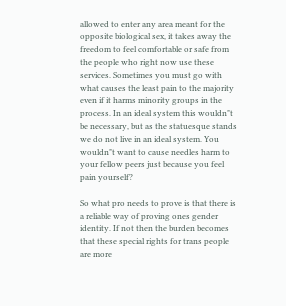allowed to enter any area meant for the opposite biological sex, it takes away the freedom to feel comfortable or safe from the people who right now use these services. Sometimes you must go with what causes the least pain to the majority even if it harms minority groups in the process. In an ideal system this wouldn"t be necessary, but as the statuesque stands we do not live in an ideal system. You wouldn"t want to cause needles harm to your fellow peers just because you feel pain yourself?

So what pro needs to prove is that there is a reliable way of proving ones gender identity. If not then the burden becomes that these special rights for trans people are more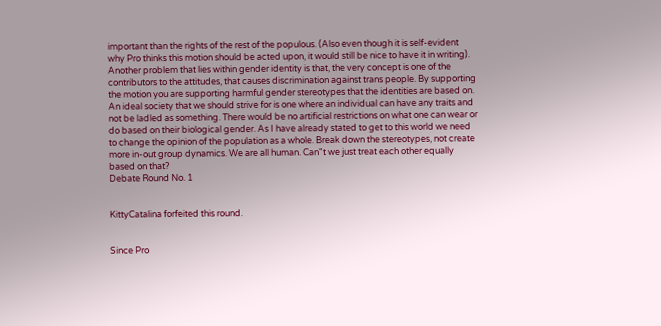important than the rights of the rest of the populous. (Also even though it is self-evident why Pro thinks this motion should be acted upon, it would still be nice to have it in writing).
Another problem that lies within gender identity is that, the very concept is one of the contributors to the attitudes, that causes discrimination against trans people. By supporting the motion you are supporting harmful gender stereotypes that the identities are based on. An ideal society that we should strive for is one where an individual can have any traits and not be ladled as something. There would be no artificial restrictions on what one can wear or do based on their biological gender. As I have already stated to get to this world we need to change the opinion of the population as a whole. Break down the stereotypes, not create more in-out group dynamics. We are all human. Can"t we just treat each other equally based on that?
Debate Round No. 1


KittyCatalina forfeited this round.


Since Pro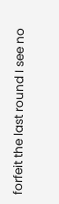forfeit the last round I see no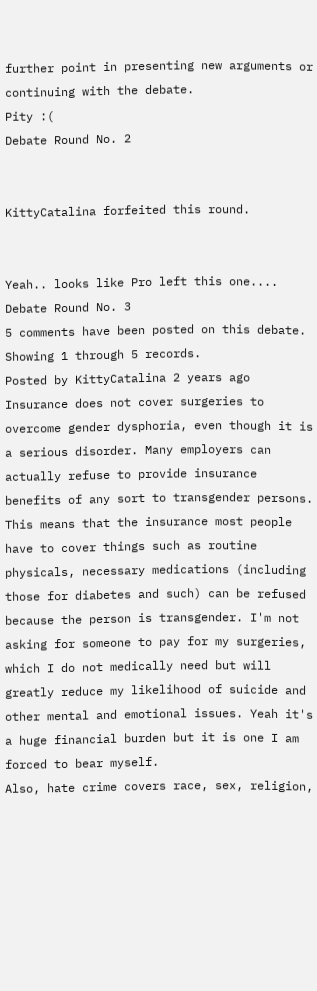further point in presenting new arguments or continuing with the debate.
Pity :(
Debate Round No. 2


KittyCatalina forfeited this round.


Yeah.. looks like Pro left this one....
Debate Round No. 3
5 comments have been posted on this debate. Showing 1 through 5 records.
Posted by KittyCatalina 2 years ago
Insurance does not cover surgeries to overcome gender dysphoria, even though it is a serious disorder. Many employers can actually refuse to provide insurance benefits of any sort to transgender persons. This means that the insurance most people have to cover things such as routine physicals, necessary medications (including those for diabetes and such) can be refused because the person is transgender. I'm not asking for someone to pay for my surgeries, which I do not medically need but will greatly reduce my likelihood of suicide and other mental and emotional issues. Yeah it's a huge financial burden but it is one I am forced to bear myself.
Also, hate crime covers race, sex, religion,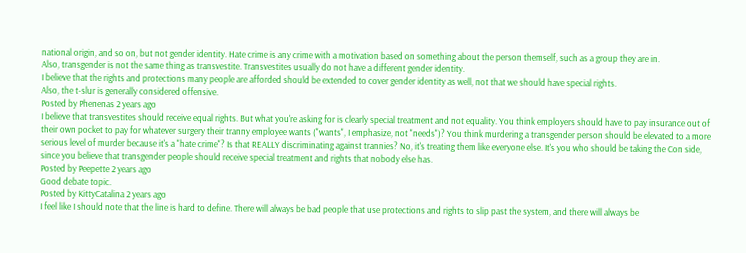national origin, and so on, but not gender identity. Hate crime is any crime with a motivation based on something about the person themself, such as a group they are in.
Also, transgender is not the same thing as transvestite. Transvestites usually do not have a different gender identity.
I believe that the rights and protections many people are afforded should be extended to cover gender identity as well, not that we should have special rights.
Also, the t-slur is generally considered offensive.
Posted by Phenenas 2 years ago
I believe that transvestites should receive equal rights. But what you're asking for is clearly special treatment and not equality. You think employers should have to pay insurance out of their own pocket to pay for whatever surgery their tranny employee wants ("wants", I emphasize, not "needs")? You think murdering a transgender person should be elevated to a more serious level of murder because it's a "hate crime"? Is that REALLY discriminating against trannies? No, it's treating them like everyone else. It's you who should be taking the Con side, since you believe that transgender people should receive special treatment and rights that nobody else has.
Posted by Peepette 2 years ago
Good debate topic.
Posted by KittyCatalina 2 years ago
I feel like I should note that the line is hard to define. There will always be bad people that use protections and rights to slip past the system, and there will always be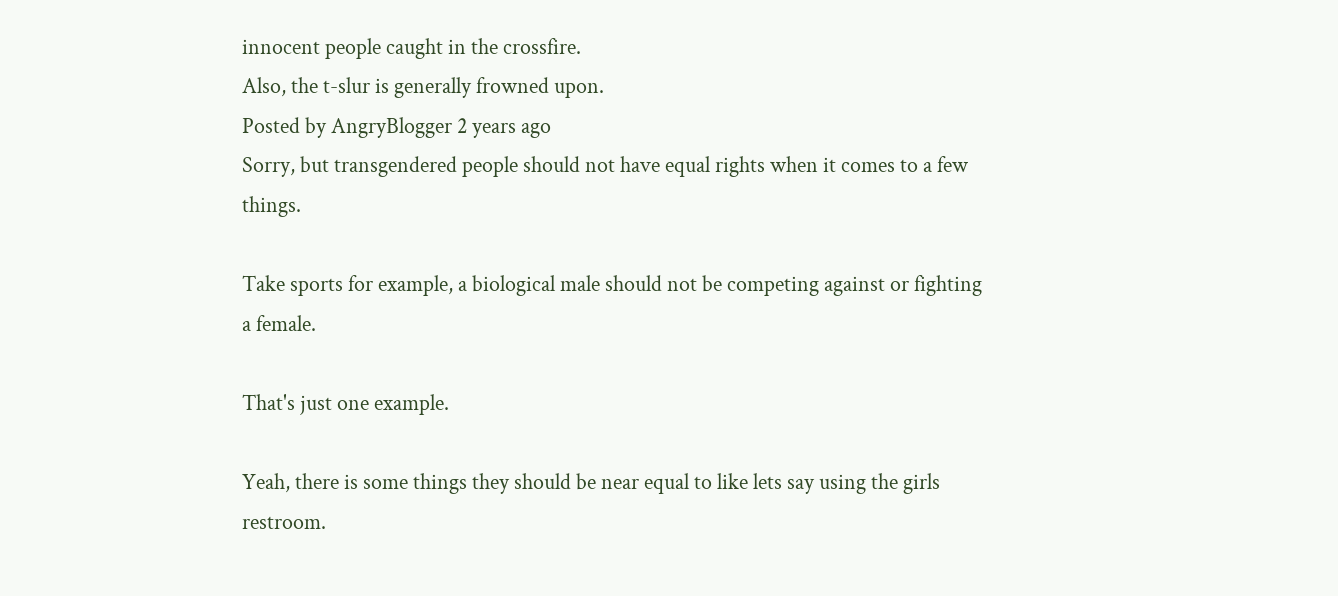innocent people caught in the crossfire.
Also, the t-slur is generally frowned upon.
Posted by AngryBlogger 2 years ago
Sorry, but transgendered people should not have equal rights when it comes to a few things.

Take sports for example, a biological male should not be competing against or fighting a female.

That's just one example.

Yeah, there is some things they should be near equal to like lets say using the girls restroom.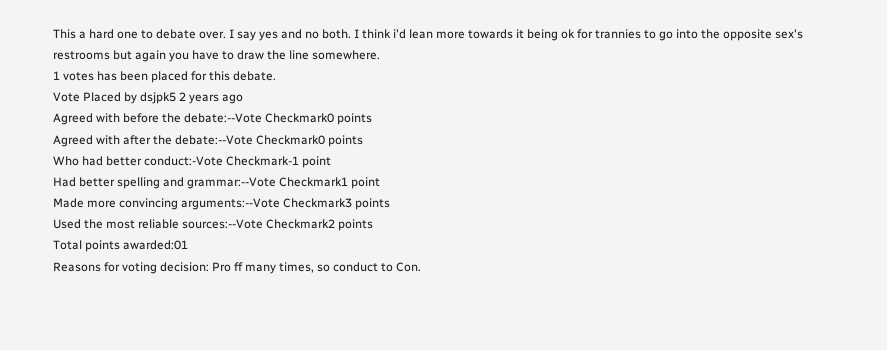This a hard one to debate over. I say yes and no both. I think i'd lean more towards it being ok for trannies to go into the opposite sex's restrooms but again you have to draw the line somewhere.
1 votes has been placed for this debate.
Vote Placed by dsjpk5 2 years ago
Agreed with before the debate:--Vote Checkmark0 points
Agreed with after the debate:--Vote Checkmark0 points
Who had better conduct:-Vote Checkmark-1 point
Had better spelling and grammar:--Vote Checkmark1 point
Made more convincing arguments:--Vote Checkmark3 points
Used the most reliable sources:--Vote Checkmark2 points
Total points awarded:01
Reasons for voting decision: Pro ff many times, so conduct to Con.